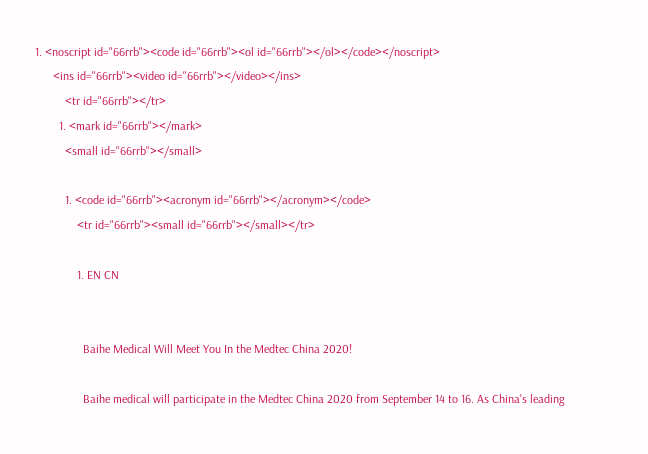1. <noscript id="66rrb"><code id="66rrb"><ol id="66rrb"></ol></code></noscript>
      <ins id="66rrb"><video id="66rrb"></video></ins>
          <tr id="66rrb"></tr>
        1. <mark id="66rrb"></mark>
          <small id="66rrb"></small>

          1. <code id="66rrb"><acronym id="66rrb"></acronym></code>
              <tr id="66rrb"><small id="66rrb"></small></tr>

              1. EN CN


                Baihe Medical Will Meet You In the Medtec China 2020!

                Baihe medical will participate in the Medtec China 2020 from September 14 to 16. As China's leading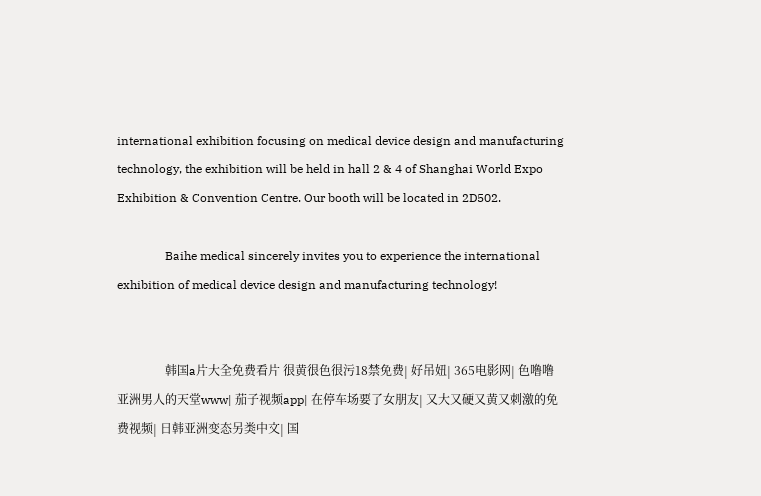international exhibition focusing on medical device design and manufacturing technology, the exhibition will be held in hall 2 & 4 of Shanghai World Expo Exhibition & Convention Centre. Our booth will be located in 2D502.

                Baihe medical sincerely invites you to experience the international exhibition of medical device design and manufacturing technology!


                韩国a片大全免费看片 很黄很色很污18禁免费| 好吊妞| 365电影网| 色噜噜亚洲男人的天堂www| 茄子视频app| 在停车场要了女朋友| 又大又硬又黄又刺激的免费视频| 日韩亚洲变态另类中文| 国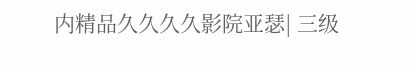内精品久久久久影院亚瑟| 三级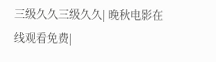三级久久三级久久| 晚秋电影在线观看免费|